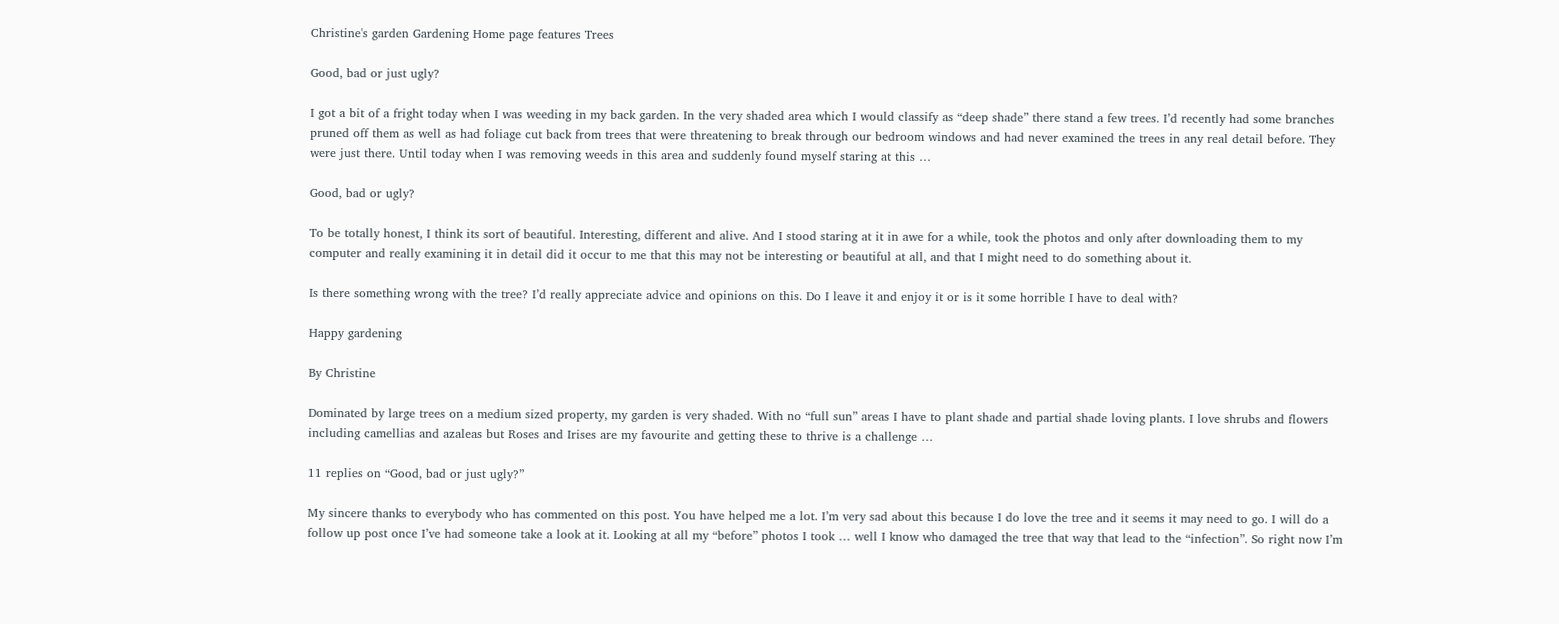Christine's garden Gardening Home page features Trees

Good, bad or just ugly?

I got a bit of a fright today when I was weeding in my back garden. In the very shaded area which I would classify as “deep shade” there stand a few trees. I’d recently had some branches pruned off them as well as had foliage cut back from trees that were threatening to break through our bedroom windows and had never examined the trees in any real detail before. They were just there. Until today when I was removing weeds in this area and suddenly found myself staring at this …

Good, bad or ugly?

To be totally honest, I think its sort of beautiful. Interesting, different and alive. And I stood staring at it in awe for a while, took the photos and only after downloading them to my computer and really examining it in detail did it occur to me that this may not be interesting or beautiful at all, and that I might need to do something about it.

Is there something wrong with the tree? I’d really appreciate advice and opinions on this. Do I leave it and enjoy it or is it some horrible I have to deal with?

Happy gardening

By Christine

Dominated by large trees on a medium sized property, my garden is very shaded. With no “full sun” areas I have to plant shade and partial shade loving plants. I love shrubs and flowers including camellias and azaleas but Roses and Irises are my favourite and getting these to thrive is a challenge …

11 replies on “Good, bad or just ugly?”

My sincere thanks to everybody who has commented on this post. You have helped me a lot. I’m very sad about this because I do love the tree and it seems it may need to go. I will do a follow up post once I’ve had someone take a look at it. Looking at all my “before” photos I took … well I know who damaged the tree that way that lead to the “infection”. So right now I’m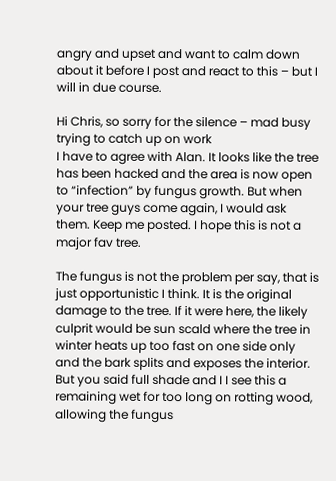angry and upset and want to calm down about it before I post and react to this – but I will in due course.

Hi Chris, so sorry for the silence – mad busy trying to catch up on work
I have to agree with Alan. It looks like the tree has been hacked and the area is now open to “infection” by fungus growth. But when your tree guys come again, I would ask them. Keep me posted. I hope this is not a major fav tree.

The fungus is not the problem per say, that is just opportunistic I think. It is the original damage to the tree. If it were here, the likely culprit would be sun scald where the tree in winter heats up too fast on one side only and the bark splits and exposes the interior. But you said full shade and I I see this a remaining wet for too long on rotting wood, allowing the fungus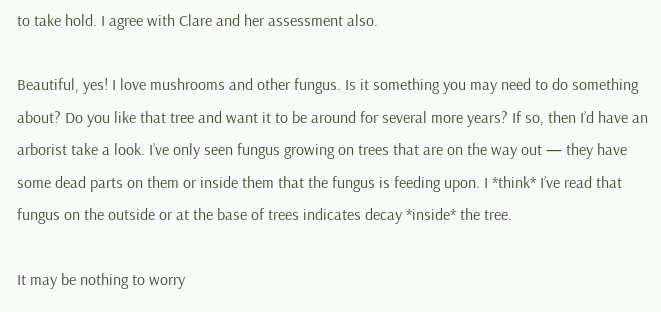to take hold. I agree with Clare and her assessment also.

Beautiful, yes! I love mushrooms and other fungus. Is it something you may need to do something about? Do you like that tree and want it to be around for several more years? If so, then I’d have an arborist take a look. I’ve only seen fungus growing on trees that are on the way out — they have some dead parts on them or inside them that the fungus is feeding upon. I *think* I’ve read that fungus on the outside or at the base of trees indicates decay *inside* the tree.

It may be nothing to worry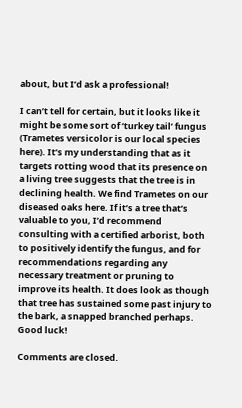about, but I’d ask a professional!

I can’t tell for certain, but it looks like it might be some sort of ‘turkey tail’ fungus (Trametes versicolor is our local species here). It’s my understanding that as it targets rotting wood that its presence on a living tree suggests that the tree is in declining health. We find Trametes on our diseased oaks here. If it’s a tree that’s valuable to you, I’d recommend consulting with a certified arborist, both to positively identify the fungus, and for recommendations regarding any necessary treatment or pruning to improve its health. It does look as though that tree has sustained some past injury to the bark, a snapped branched perhaps. Good luck!

Comments are closed.